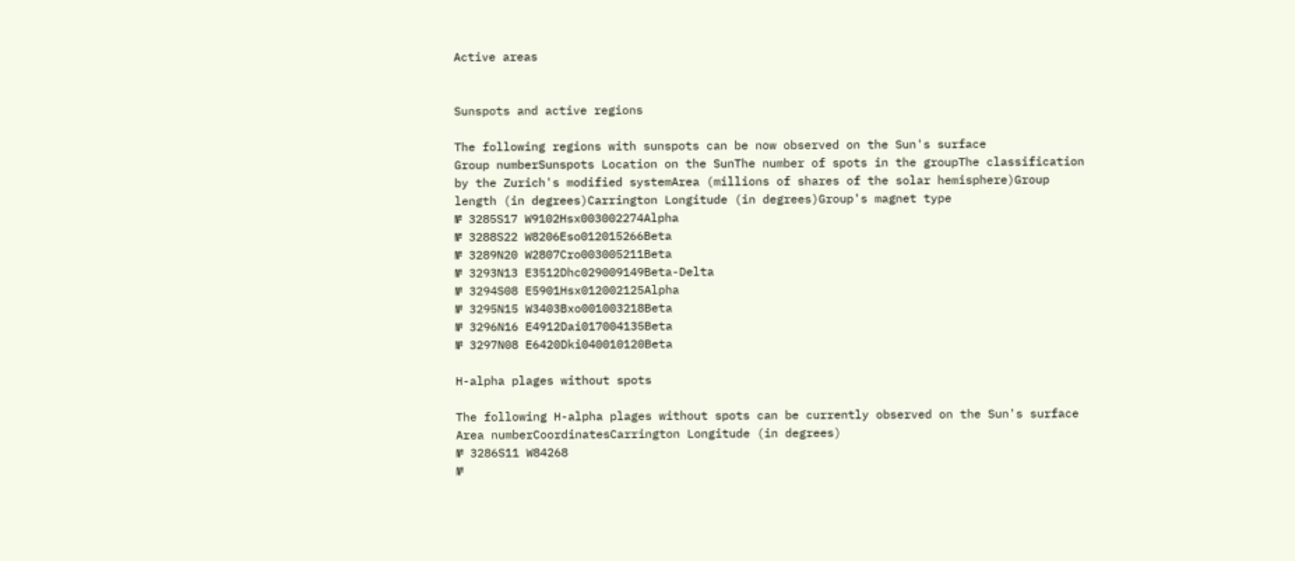Active areas


Sunspots and active regions

The following regions with sunspots can be now observed on the Sun's surface
Group numberSunspots Location on the SunThe number of spots in the groupThe classification by the Zurich's modified systemArea (millions of shares of the solar hemisphere)Group length (in degrees)Carrington Longitude (in degrees)Group's magnet type
№ 3285S17 W9102Hsx003002274Alpha
№ 3288S22 W8206Eso012015266Beta
№ 3289N20 W2807Cro003005211Beta
№ 3293N13 E3512Dhc029009149Beta-Delta
№ 3294S08 E5901Hsx012002125Alpha
№ 3295N15 W3403Bxo001003218Beta
№ 3296N16 E4912Dai017004135Beta
№ 3297N08 E6420Dki040010120Beta

H-alpha plages without spots

The following H-alpha plages without spots can be currently observed on the Sun's surface
Area numberCoordinatesCarrington Longitude (in degrees)
№ 3286S11 W84268
№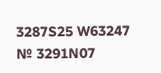3287S25 W63247
№ 3291N07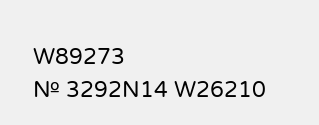W89273
№ 3292N14 W26210